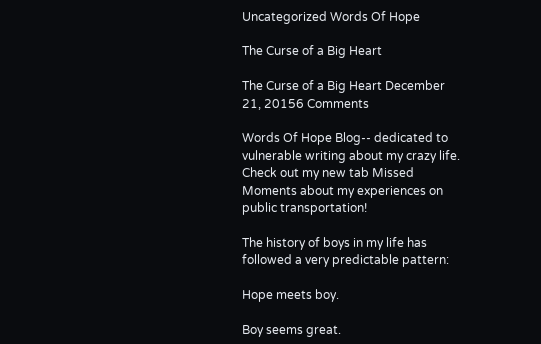Uncategorized Words Of Hope

The Curse of a Big Heart

The Curse of a Big Heart December 21, 20156 Comments

Words Of Hope Blog-- dedicated to vulnerable writing about my crazy life. Check out my new tab Missed Moments about my experiences on public transportation!

The history of boys in my life has followed a very predictable pattern:

Hope meets boy.

Boy seems great.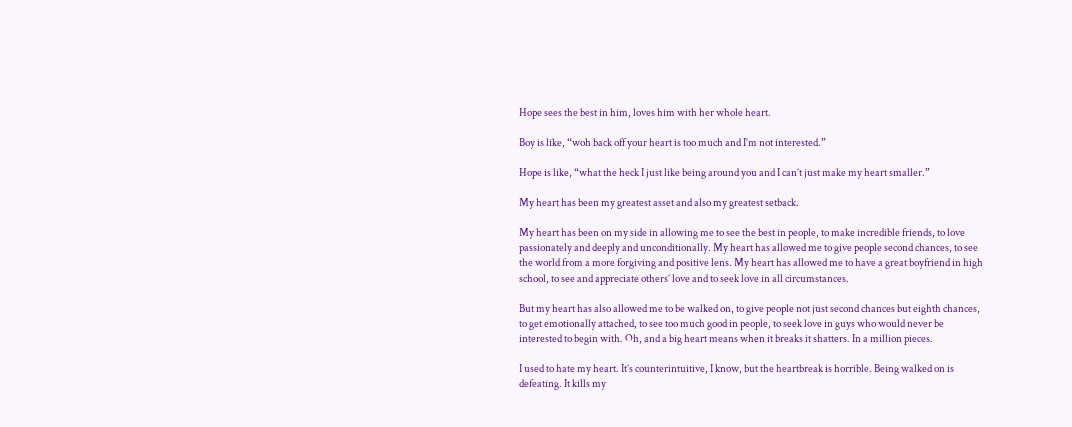Hope sees the best in him, loves him with her whole heart.

Boy is like, “woh back off your heart is too much and I’m not interested.”

Hope is like, “what the heck I just like being around you and I can’t just make my heart smaller.”

My heart has been my greatest asset and also my greatest setback.

My heart has been on my side in allowing me to see the best in people, to make incredible friends, to love passionately and deeply and unconditionally. My heart has allowed me to give people second chances, to see the world from a more forgiving and positive lens. My heart has allowed me to have a great boyfriend in high school, to see and appreciate others’ love and to seek love in all circumstances.

But my heart has also allowed me to be walked on, to give people not just second chances but eighth chances, to get emotionally attached, to see too much good in people, to seek love in guys who would never be interested to begin with. Oh, and a big heart means when it breaks it shatters. In a million pieces.

I used to hate my heart. It’s counterintuitive, I know, but the heartbreak is horrible. Being walked on is defeating. It kills my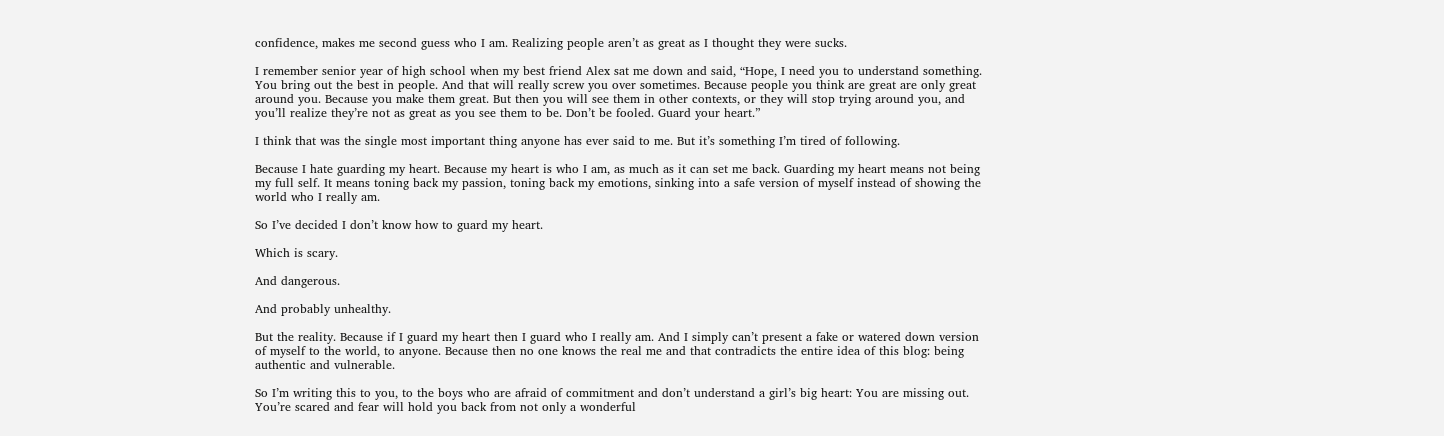confidence, makes me second guess who I am. Realizing people aren’t as great as I thought they were sucks.

I remember senior year of high school when my best friend Alex sat me down and said, “Hope, I need you to understand something. You bring out the best in people. And that will really screw you over sometimes. Because people you think are great are only great around you. Because you make them great. But then you will see them in other contexts, or they will stop trying around you, and you’ll realize they’re not as great as you see them to be. Don’t be fooled. Guard your heart.”

I think that was the single most important thing anyone has ever said to me. But it’s something I’m tired of following.

Because I hate guarding my heart. Because my heart is who I am, as much as it can set me back. Guarding my heart means not being my full self. It means toning back my passion, toning back my emotions, sinking into a safe version of myself instead of showing the world who I really am.

So I’ve decided I don’t know how to guard my heart.

Which is scary.

And dangerous.

And probably unhealthy.

But the reality. Because if I guard my heart then I guard who I really am. And I simply can’t present a fake or watered down version of myself to the world, to anyone. Because then no one knows the real me and that contradicts the entire idea of this blog: being authentic and vulnerable.

So I’m writing this to you, to the boys who are afraid of commitment and don’t understand a girl’s big heart: You are missing out. You’re scared and fear will hold you back from not only a wonderful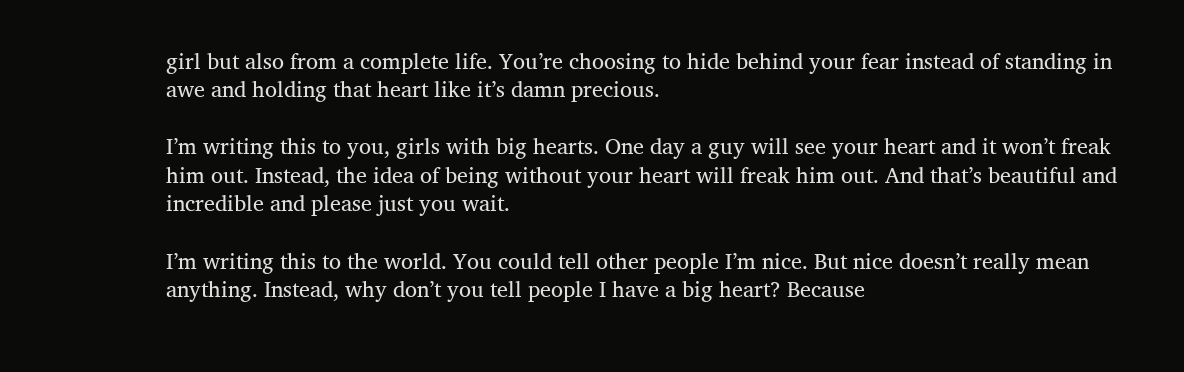girl but also from a complete life. You’re choosing to hide behind your fear instead of standing in awe and holding that heart like it’s damn precious.

I’m writing this to you, girls with big hearts. One day a guy will see your heart and it won’t freak him out. Instead, the idea of being without your heart will freak him out. And that’s beautiful and incredible and please just you wait.

I’m writing this to the world. You could tell other people I’m nice. But nice doesn’t really mean anything. Instead, why don’t you tell people I have a big heart? Because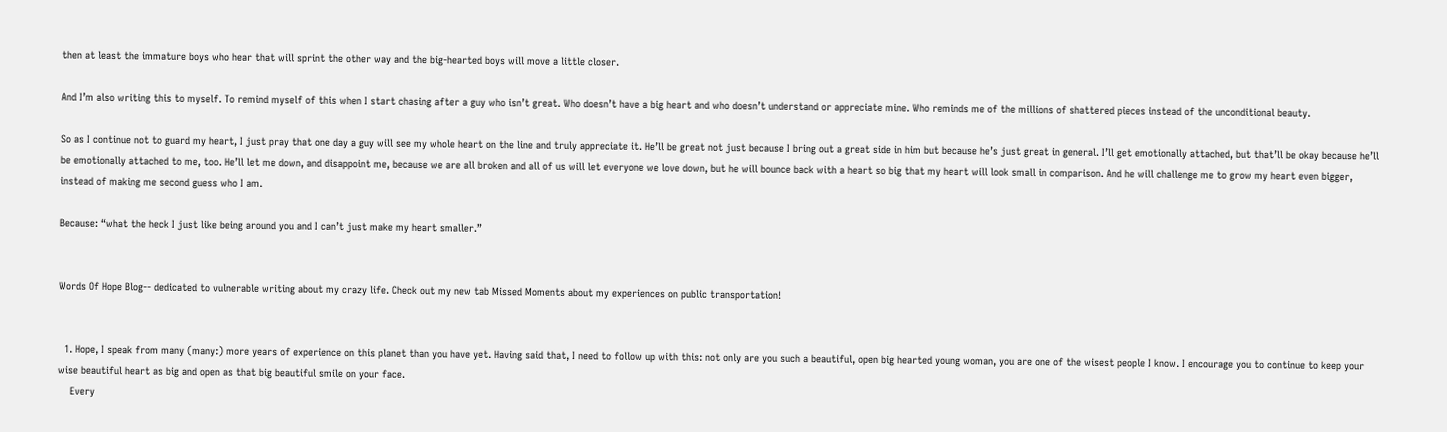then at least the immature boys who hear that will sprint the other way and the big-hearted boys will move a little closer.

And I’m also writing this to myself. To remind myself of this when I start chasing after a guy who isn’t great. Who doesn’t have a big heart and who doesn’t understand or appreciate mine. Who reminds me of the millions of shattered pieces instead of the unconditional beauty.

So as I continue not to guard my heart, I just pray that one day a guy will see my whole heart on the line and truly appreciate it. He’ll be great not just because I bring out a great side in him but because he’s just great in general. I’ll get emotionally attached, but that’ll be okay because he’ll be emotionally attached to me, too. He’ll let me down, and disappoint me, because we are all broken and all of us will let everyone we love down, but he will bounce back with a heart so big that my heart will look small in comparison. And he will challenge me to grow my heart even bigger, instead of making me second guess who I am.

Because: “what the heck I just like being around you and I can’t just make my heart smaller.”


Words Of Hope Blog-- dedicated to vulnerable writing about my crazy life. Check out my new tab Missed Moments about my experiences on public transportation!


  1. Hope, I speak from many (many:) more years of experience on this planet than you have yet. Having said that, I need to follow up with this: not only are you such a beautiful, open big hearted young woman, you are one of the wisest people I know. I encourage you to continue to keep your wise beautiful heart as big and open as that big beautiful smile on your face.
    Every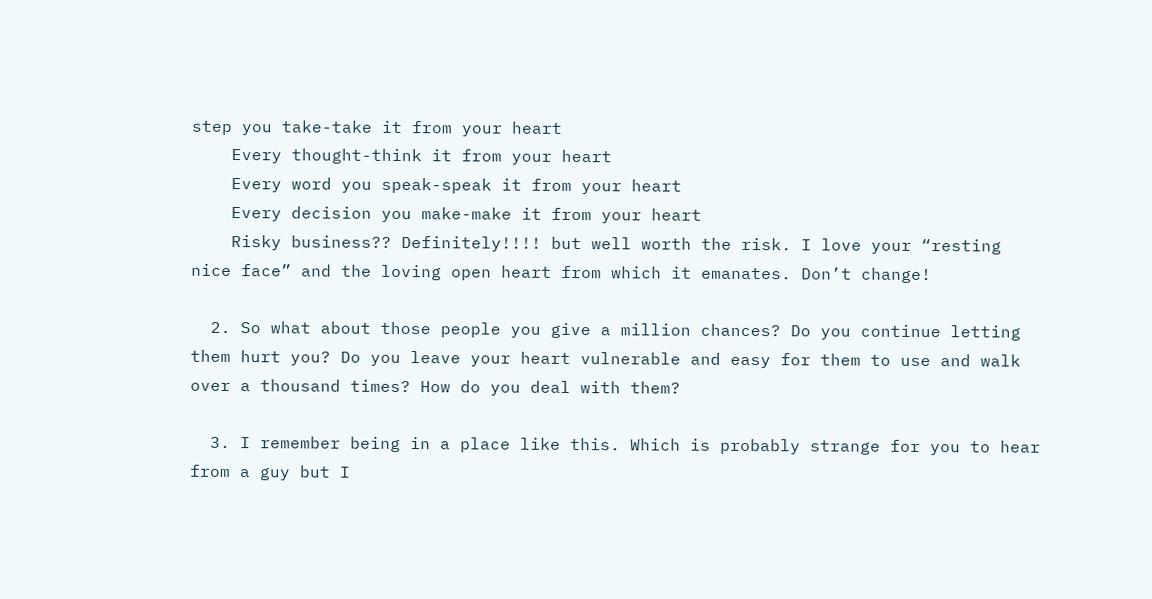step you take-take it from your heart
    Every thought-think it from your heart
    Every word you speak-speak it from your heart
    Every decision you make-make it from your heart
    Risky business?? Definitely!!!! but well worth the risk. I love your “resting nice face” and the loving open heart from which it emanates. Don’t change!

  2. So what about those people you give a million chances? Do you continue letting them hurt you? Do you leave your heart vulnerable and easy for them to use and walk over a thousand times? How do you deal with them?

  3. I remember being in a place like this. Which is probably strange for you to hear from a guy but I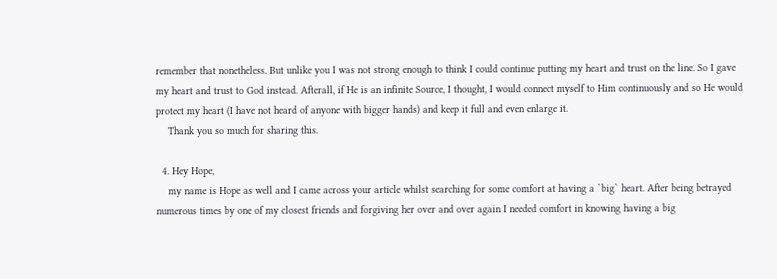remember that nonetheless. But unlike you I was not strong enough to think I could continue putting my heart and trust on the line. So I gave my heart and trust to God instead. Afterall, if He is an infinite Source, I thought, I would connect myself to Him continuously and so He would protect my heart (I have not heard of anyone with bigger hands) and keep it full and even enlarge it.
    Thank you so much for sharing this.

  4. Hey Hope,
    my name is Hope as well and I came across your article whilst searching for some comfort at having a `big` heart. After being betrayed numerous times by one of my closest friends and forgiving her over and over again I needed comfort in knowing having a big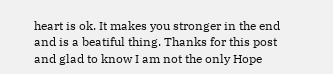heart is ok. It makes you stronger in the end and is a beatiful thing. Thanks for this post and glad to know I am not the only Hope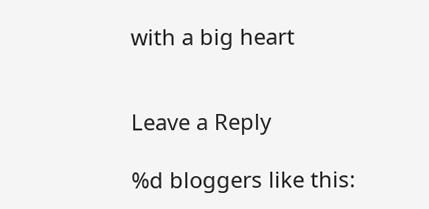with a big heart


Leave a Reply

%d bloggers like this: